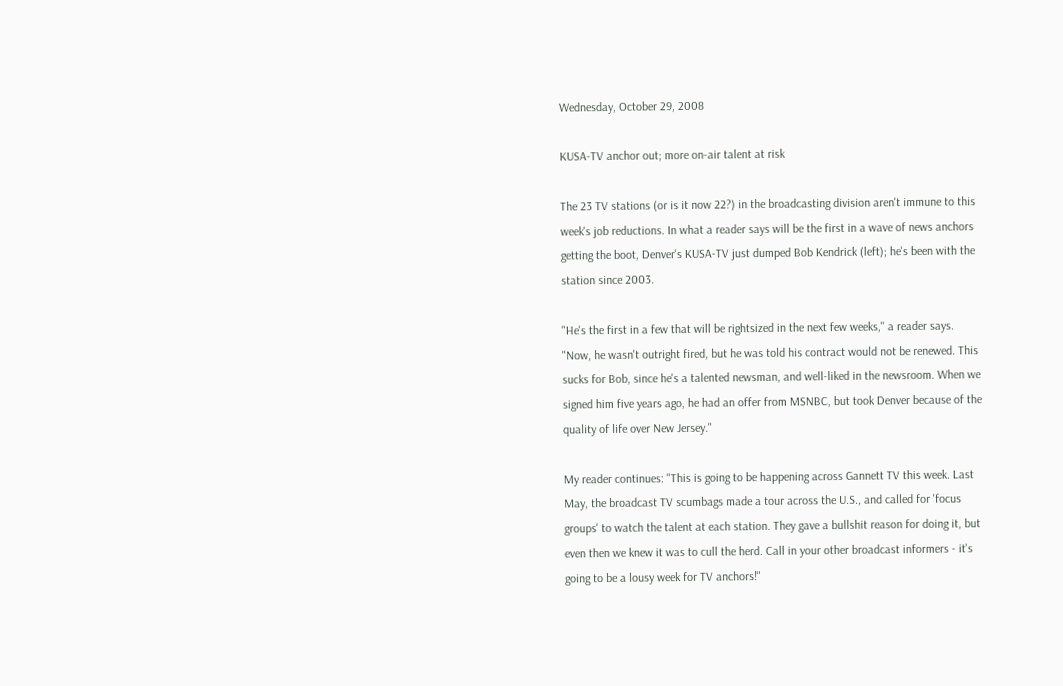Wednesday, October 29, 2008

KUSA-TV anchor out; more on-air talent at risk

The 23 TV stations (or is it now 22?) in the broadcasting division aren't immune to this week's job reductions. In what a reader says will be the first in a wave of news anchors getting the boot, Denver's KUSA-TV just dumped Bob Kendrick (left); he's been with the station since 2003.

"He's the first in a few that will be rightsized in the next few weeks,'' a reader says. "Now, he wasn't outright fired, but he was told his contract would not be renewed. This sucks for Bob, since he's a talented newsman, and well-liked in the newsroom. When we signed him five years ago, he had an offer from MSNBC, but took Denver because of the quality of life over New Jersey."

My reader continues: "This is going to be happening across Gannett TV this week. Last May, the broadcast TV scumbags made a tour across the U.S., and called for 'focus groups' to watch the talent at each station. They gave a bullshit reason for doing it, but even then we knew it was to cull the herd. Call in your other broadcast informers - it's going to be a lousy week for TV anchors!"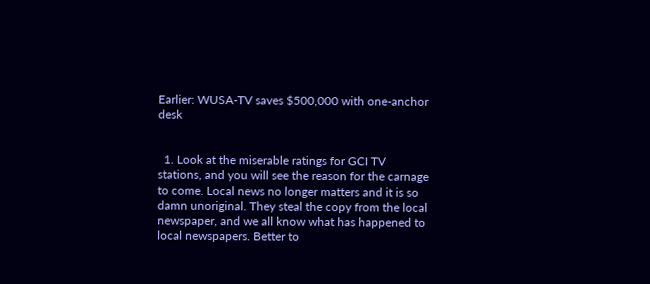Earlier: WUSA-TV saves $500,000 with one-anchor desk


  1. Look at the miserable ratings for GCI TV stations, and you will see the reason for the carnage to come. Local news no longer matters and it is so damn unoriginal. They steal the copy from the local newspaper, and we all know what has happened to local newspapers. Better to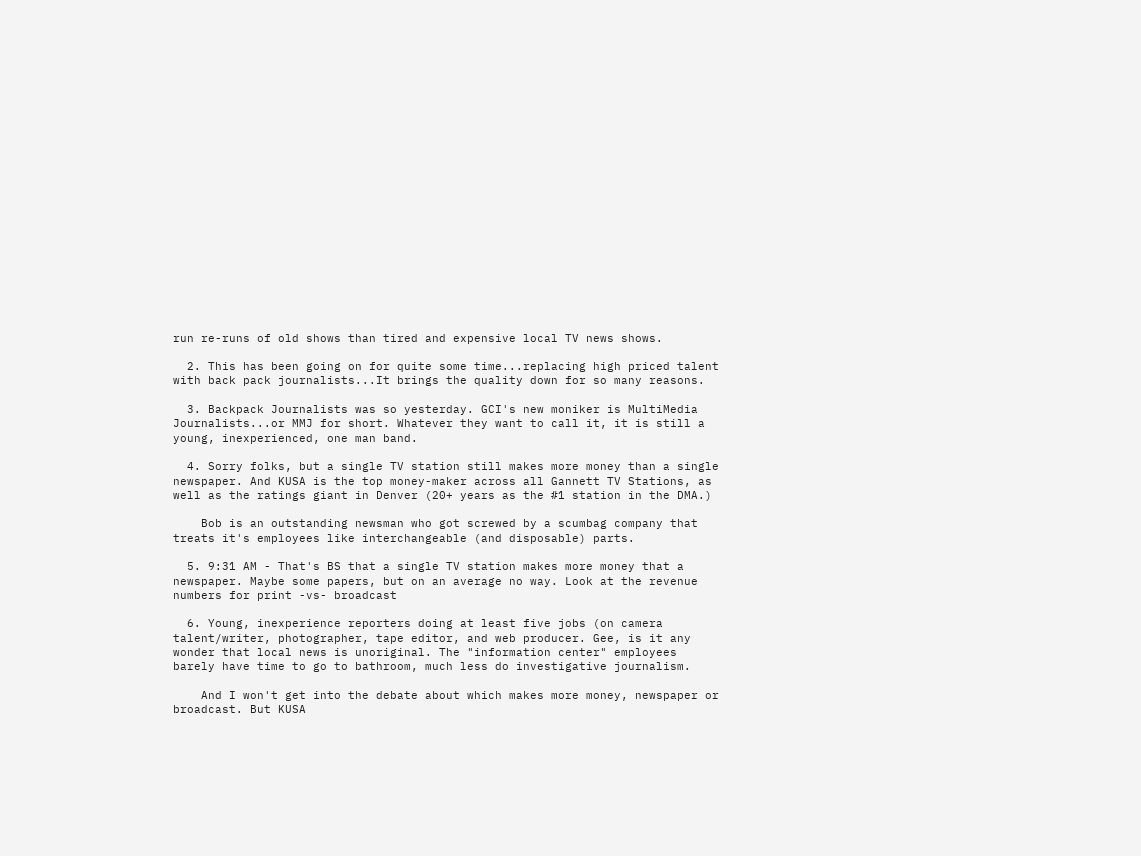run re-runs of old shows than tired and expensive local TV news shows.

  2. This has been going on for quite some time...replacing high priced talent with back pack journalists...It brings the quality down for so many reasons.

  3. Backpack Journalists was so yesterday. GCI's new moniker is MultiMedia Journalists...or MMJ for short. Whatever they want to call it, it is still a young, inexperienced, one man band.

  4. Sorry folks, but a single TV station still makes more money than a single newspaper. And KUSA is the top money-maker across all Gannett TV Stations, as well as the ratings giant in Denver (20+ years as the #1 station in the DMA.)

    Bob is an outstanding newsman who got screwed by a scumbag company that treats it's employees like interchangeable (and disposable) parts.

  5. 9:31 AM - That's BS that a single TV station makes more money that a newspaper. Maybe some papers, but on an average no way. Look at the revenue numbers for print -vs- broadcast

  6. Young, inexperience reporters doing at least five jobs (on camera talent/writer, photographer, tape editor, and web producer. Gee, is it any wonder that local news is unoriginal. The "information center" employees barely have time to go to bathroom, much less do investigative journalism.

    And I won't get into the debate about which makes more money, newspaper or broadcast. But KUSA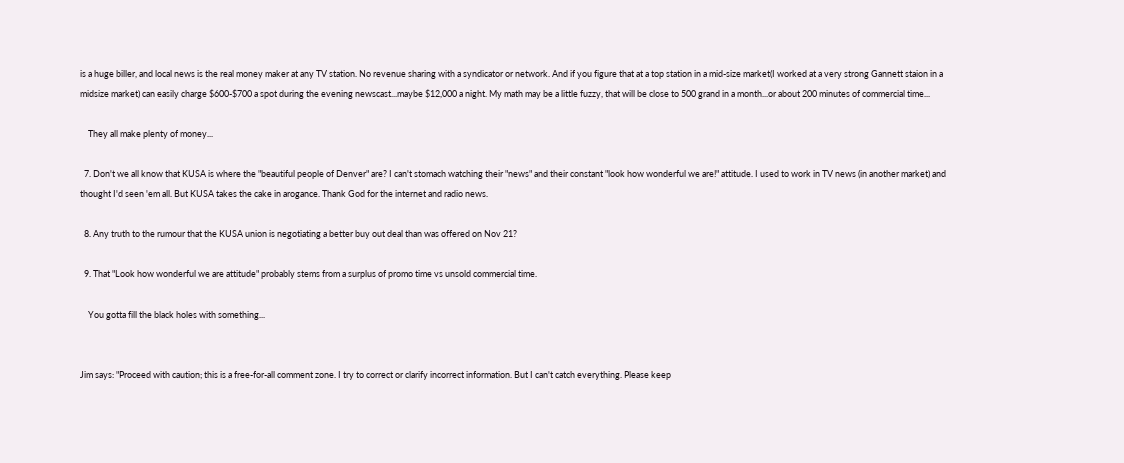is a huge biller, and local news is the real money maker at any TV station. No revenue sharing with a syndicator or network. And if you figure that at a top station in a mid-size market(I worked at a very strong Gannett staion in a midsize market) can easily charge $600-$700 a spot during the evening newscast...maybe $12,000 a night. My math may be a little fuzzy, that will be close to 500 grand in a month...or about 200 minutes of commercial time...

    They all make plenty of money...

  7. Don't we all know that KUSA is where the "beautiful people of Denver" are? I can't stomach watching their "news" and their constant "look how wonderful we are!" attitude. I used to work in TV news (in another market) and thought I'd seen 'em all. But KUSA takes the cake in arogance. Thank God for the internet and radio news.

  8. Any truth to the rumour that the KUSA union is negotiating a better buy out deal than was offered on Nov 21?

  9. That "Look how wonderful we are attitude" probably stems from a surplus of promo time vs unsold commercial time.

    You gotta fill the black holes with something...


Jim says: "Proceed with caution; this is a free-for-all comment zone. I try to correct or clarify incorrect information. But I can't catch everything. Please keep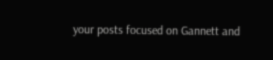your posts focused on Gannett and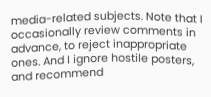media-related subjects. Note that I occasionally review comments in advance, to reject inappropriate ones. And I ignore hostile posters, and recommend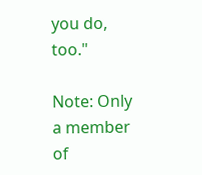you do, too."

Note: Only a member of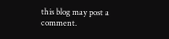this blog may post a comment.